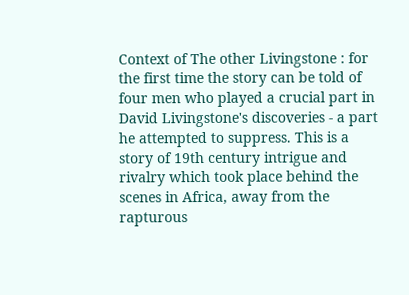Context of The other Livingstone : for the first time the story can be told of four men who played a crucial part in David Livingstone's discoveries - a part he attempted to suppress. This is a story of 19th century intrigue and rivalry which took place behind the scenes in Africa, away from the rapturous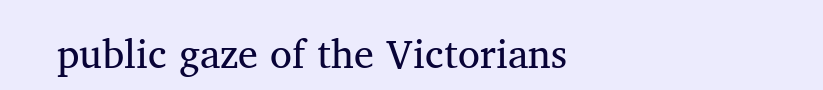public gaze of the Victorians